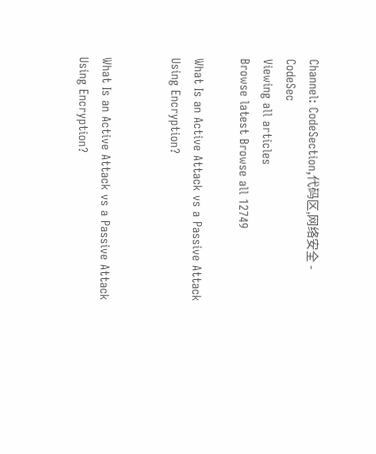Channel: CodeSection,代码区,网络安全 - CodeSec
Viewing all articles
Browse latest Browse all 12749

What Is an Active Attack vs a Passive Attack Using Encryption?


What Is an Active Attack vs a Passive Attack Using Encryption?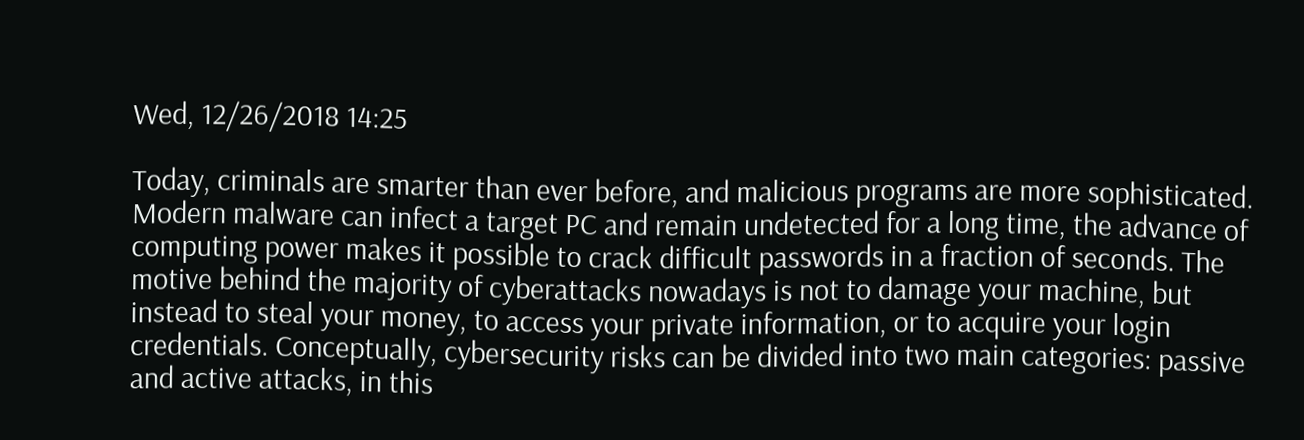Wed, 12/26/2018 14:25

Today, criminals are smarter than ever before, and malicious programs are more sophisticated. Modern malware can infect a target PC and remain undetected for a long time, the advance of computing power makes it possible to crack difficult passwords in a fraction of seconds. The motive behind the majority of cyberattacks nowadays is not to damage your machine, but instead to steal your money, to access your private information, or to acquire your login credentials. Conceptually, cybersecurity risks can be divided into two main categories: passive and active attacks, in this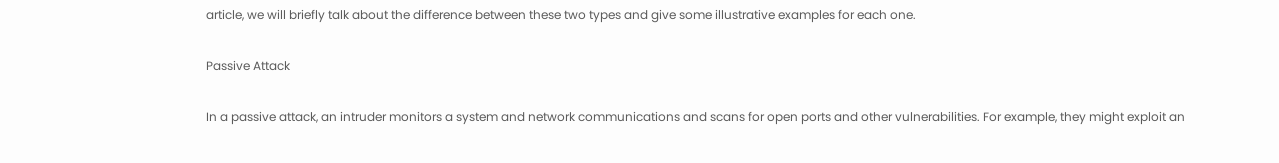article, we will briefly talk about the difference between these two types and give some illustrative examples for each one.

Passive Attack

In a passive attack, an intruder monitors a system and network communications and scans for open ports and other vulnerabilities. For example, they might exploit an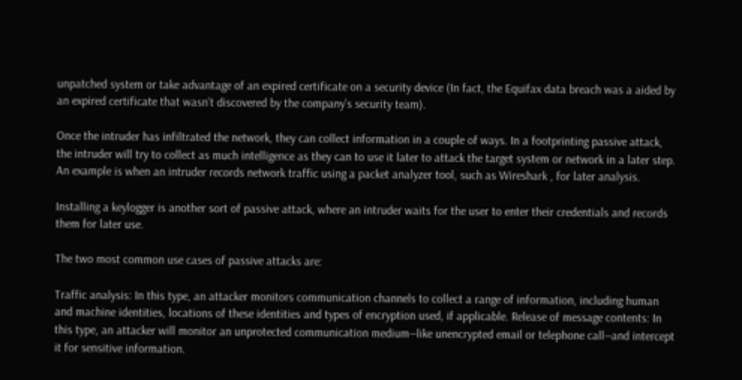unpatched system or take advantage of an expired certificate on a security device (In fact, the Equifax data breach was a aided by an expired certificate that wasn’t discovered by the company’s security team).

Once the intruder has infiltrated the network, they can collect information in a couple of ways. In a footprinting passive attack, the intruder will try to collect as much intelligence as they can to use it later to attack the target system or network in a later step. An example is when an intruder records network traffic using a packet analyzer tool, such as Wireshark , for later analysis.

Installing a keylogger is another sort of passive attack, where an intruder waits for the user to enter their credentials and records them for later use.

The two most common use cases of passive attacks are:

Traffic analysis: In this type, an attacker monitors communication channels to collect a range of information, including human and machine identities, locations of these identities and types of encryption used, if applicable. Release of message contents: In this type, an attacker will monitor an unprotected communication medium―like unencrypted email or telephone call―and intercept it for sensitive information.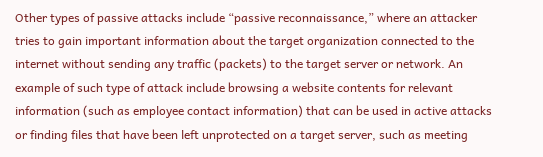Other types of passive attacks include “passive reconnaissance,” where an attacker tries to gain important information about the target organization connected to the internet without sending any traffic (packets) to the target server or network. An example of such type of attack include browsing a website contents for relevant information (such as employee contact information) that can be used in active attacks or finding files that have been left unprotected on a target server, such as meeting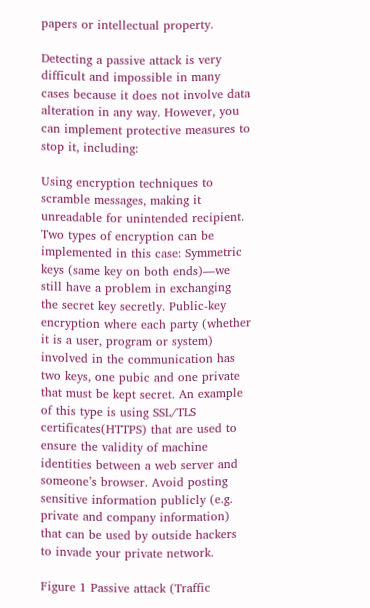papers or intellectual property.

Detecting a passive attack is very difficult and impossible in many cases because it does not involve data alteration in any way. However, you can implement protective measures to stop it, including:

Using encryption techniques to scramble messages, making it unreadable for unintended recipient. Two types of encryption can be implemented in this case: Symmetric keys (same key on both ends)―we still have a problem in exchanging the secret key secretly. Public-key encryption where each party (whether it is a user, program or system) involved in the communication has two keys, one pubic and one private that must be kept secret. An example of this type is using SSL/TLS certificates(HTTPS) that are used to ensure the validity of machine identities between a web server and someone’s browser. Avoid posting sensitive information publicly (e.g. private and company information) that can be used by outside hackers to invade your private network.

Figure 1 Passive attack (Traffic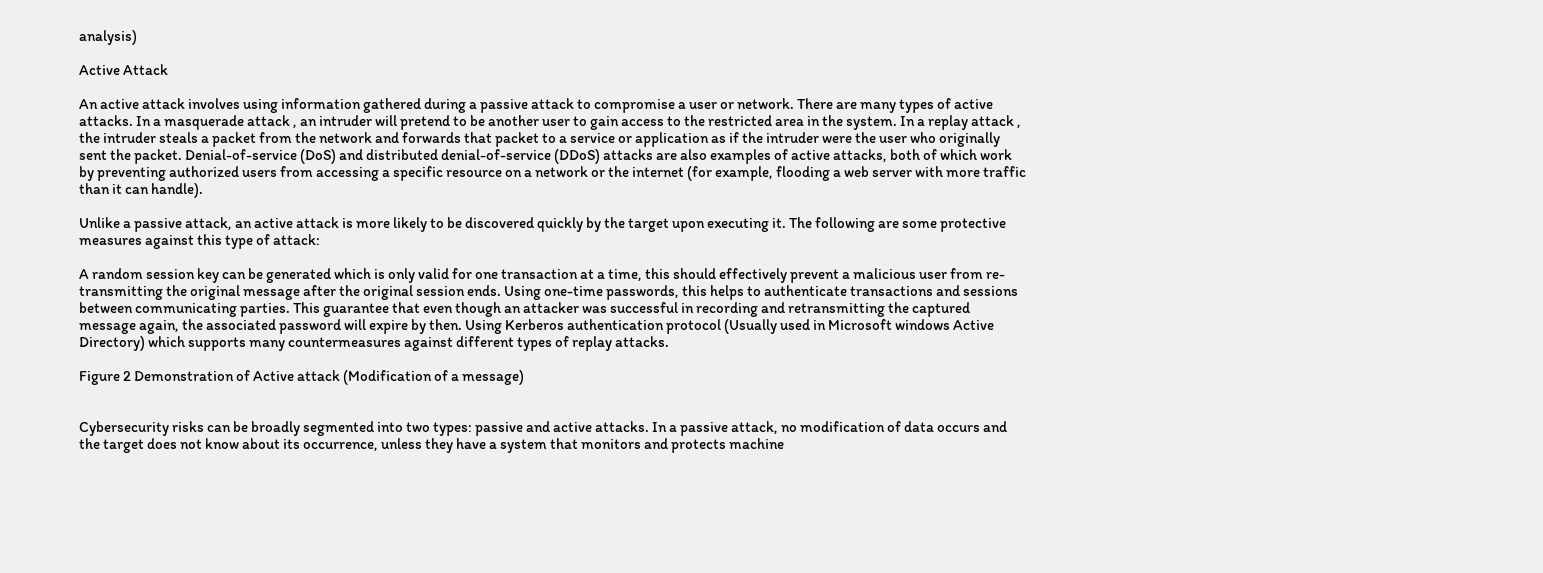analysis)

Active Attack

An active attack involves using information gathered during a passive attack to compromise a user or network. There are many types of active attacks. In a masquerade attack , an intruder will pretend to be another user to gain access to the restricted area in the system. In a replay attack , the intruder steals a packet from the network and forwards that packet to a service or application as if the intruder were the user who originally sent the packet. Denial-of-service (DoS) and distributed denial-of-service (DDoS) attacks are also examples of active attacks, both of which work by preventing authorized users from accessing a specific resource on a network or the internet (for example, flooding a web server with more traffic than it can handle).

Unlike a passive attack, an active attack is more likely to be discovered quickly by the target upon executing it. The following are some protective measures against this type of attack:

A random session key can be generated which is only valid for one transaction at a time, this should effectively prevent a malicious user from re-transmitting the original message after the original session ends. Using one-time passwords, this helps to authenticate transactions and sessions between communicating parties. This guarantee that even though an attacker was successful in recording and retransmitting the captured message again, the associated password will expire by then. Using Kerberos authentication protocol (Usually used in Microsoft windows Active Directory) which supports many countermeasures against different types of replay attacks.

Figure 2 Demonstration of Active attack (Modification of a message)


Cybersecurity risks can be broadly segmented into two types: passive and active attacks. In a passive attack, no modification of data occurs and the target does not know about its occurrence, unless they have a system that monitors and protects machine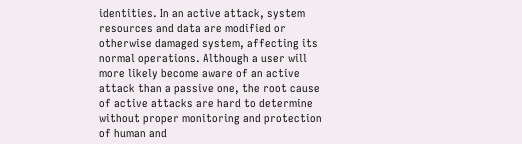identities. In an active attack, system resources and data are modified or otherwise damaged system, affecting its normal operations. Although a user will more likely become aware of an active attack than a passive one, the root cause of active attacks are hard to determine without proper monitoring and protection of human and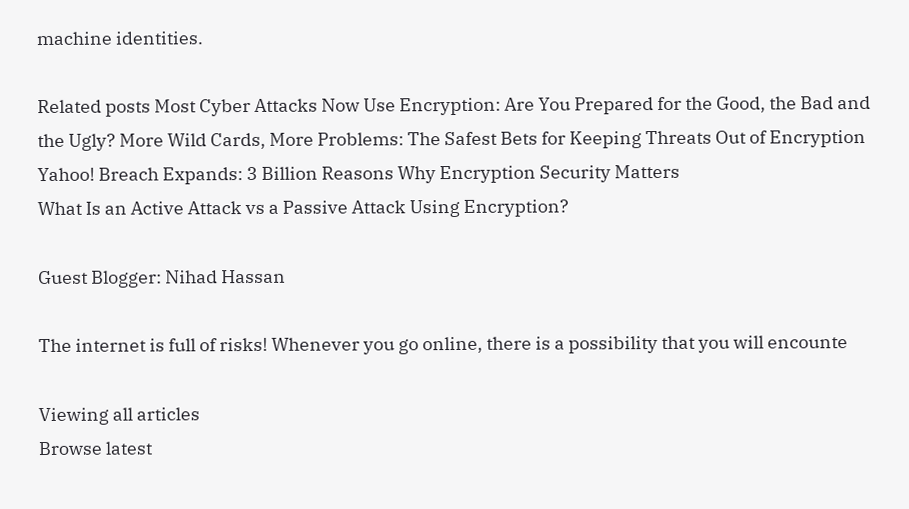machine identities.

Related posts Most Cyber Attacks Now Use Encryption: Are You Prepared for the Good, the Bad and the Ugly? More Wild Cards, More Problems: The Safest Bets for Keeping Threats Out of Encryption
Yahoo! Breach Expands: 3 Billion Reasons Why Encryption Security Matters
What Is an Active Attack vs a Passive Attack Using Encryption?

Guest Blogger: Nihad Hassan

The internet is full of risks! Whenever you go online, there is a possibility that you will encounte

Viewing all articles
Browse latest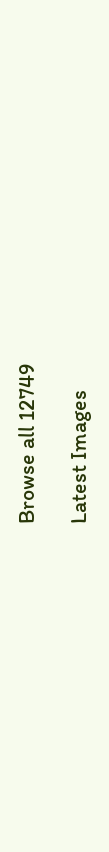Browse all 12749

Latest Images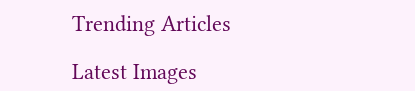Trending Articles

Latest Images